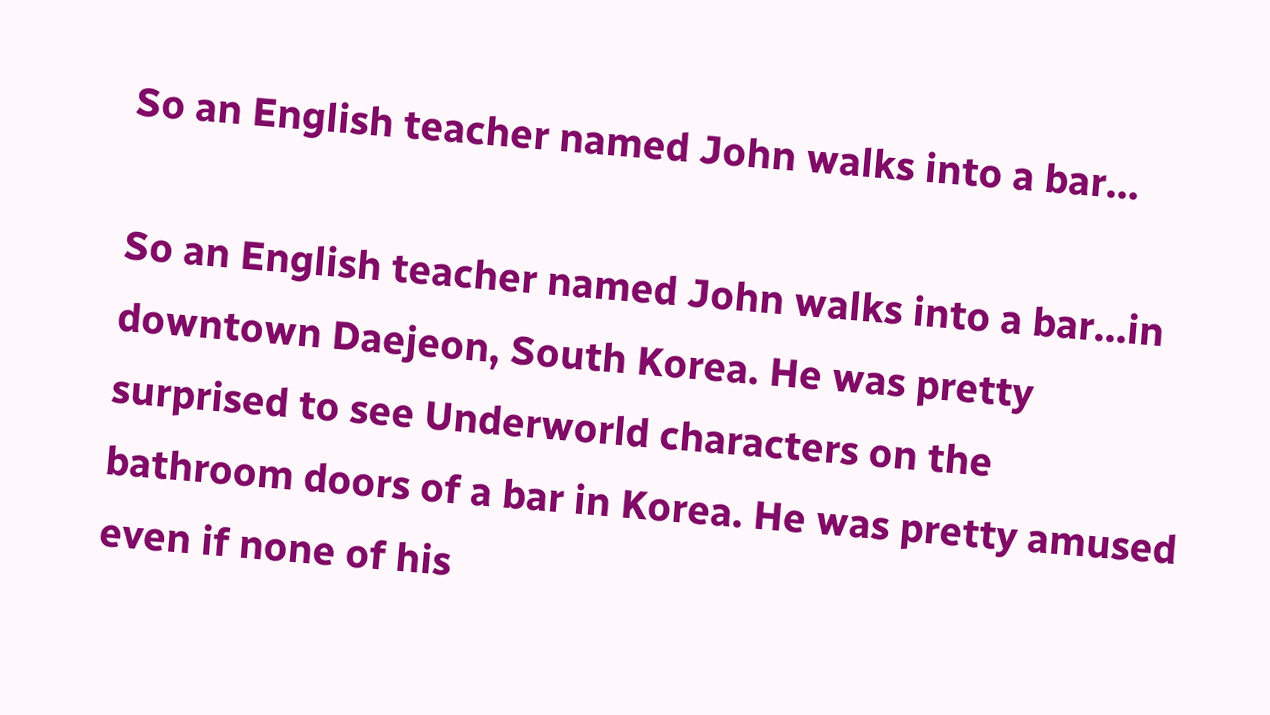So an English teacher named John walks into a bar…

So an English teacher named John walks into a bar…in downtown Daejeon, South Korea. He was pretty surprised to see Underworld characters on the bathroom doors of a bar in Korea. He was pretty amused even if none of his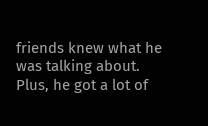friends knew what he was talking about. Plus, he got a lot of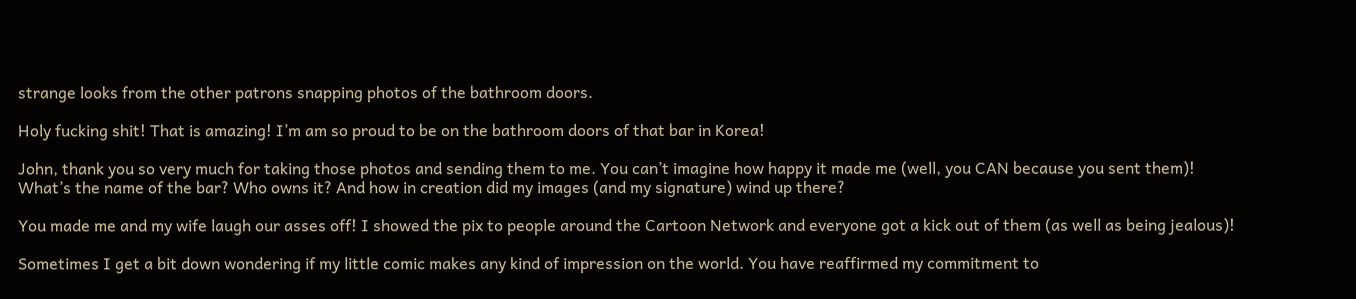strange looks from the other patrons snapping photos of the bathroom doors.

Holy fucking shit! That is amazing! I’m am so proud to be on the bathroom doors of that bar in Korea!

John, thank you so very much for taking those photos and sending them to me. You can’t imagine how happy it made me (well, you CAN because you sent them)! What’s the name of the bar? Who owns it? And how in creation did my images (and my signature) wind up there?

You made me and my wife laugh our asses off! I showed the pix to people around the Cartoon Network and everyone got a kick out of them (as well as being jealous)!

Sometimes I get a bit down wondering if my little comic makes any kind of impression on the world. You have reaffirmed my commitment to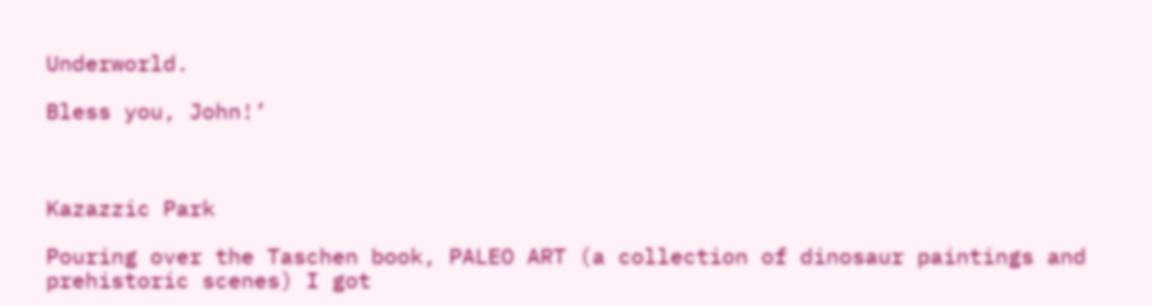Underworld.

Bless you, John!’



Kazazzic Park

Pouring over the Taschen book, PALEO ART (a collection of dinosaur paintings and prehistoric scenes) I got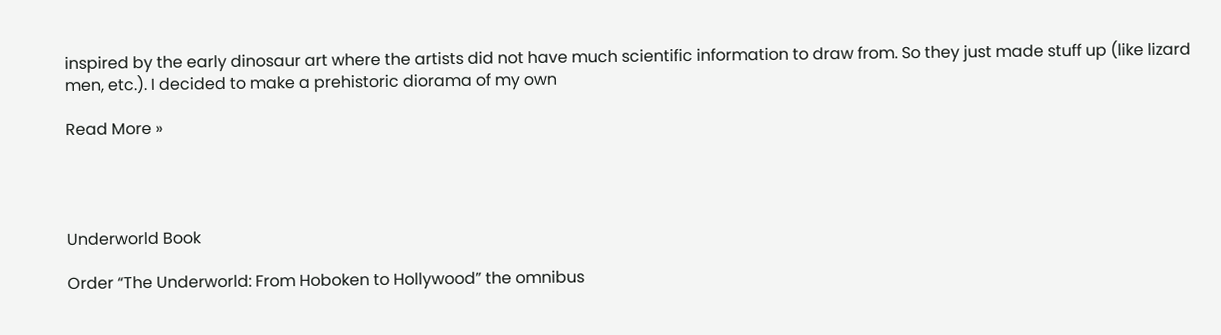inspired by the early dinosaur art where the artists did not have much scientific information to draw from. So they just made stuff up (like lizard men, etc.). I decided to make a prehistoric diorama of my own

Read More »




Underworld Book

Order “The Underworld: From Hoboken to Hollywood” the omnibus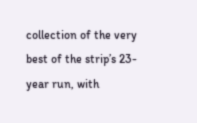collection of the very best of the strip’s 23-year run, with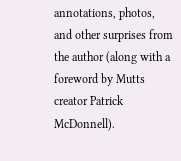annotations, photos, and other surprises from the author (along with a foreword by Mutts creator Patrick McDonnell).